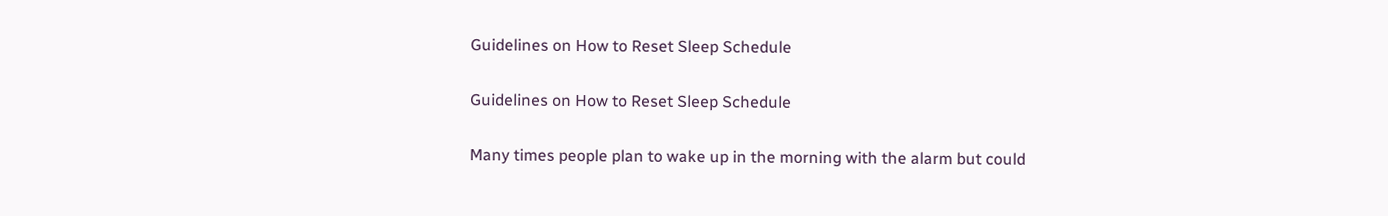Guidelines on How to Reset Sleep Schedule

Guidelines on How to Reset Sleep Schedule

Many times people plan to wake up in the morning with the alarm but could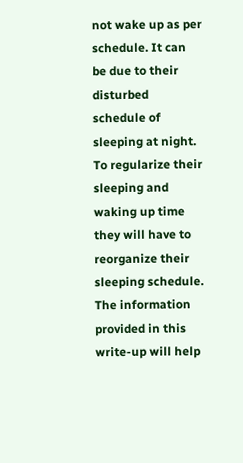not wake up as per schedule. It can be due to their disturbed schedule of sleeping at night. To regularize their sleeping and waking up time they will have to reorganize their sleeping schedule. The information provided in this write-up will help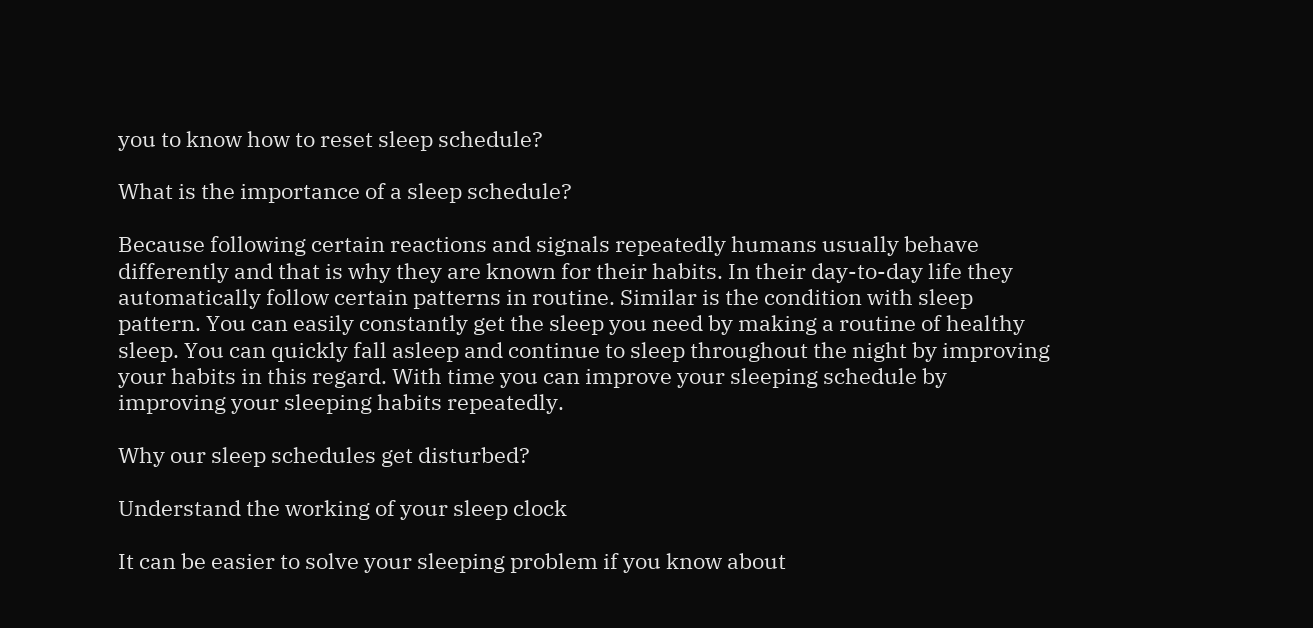you to know how to reset sleep schedule?

What is the importance of a sleep schedule?

Because following certain reactions and signals repeatedly humans usually behave differently and that is why they are known for their habits. In their day-to-day life they automatically follow certain patterns in routine. Similar is the condition with sleep pattern. You can easily constantly get the sleep you need by making a routine of healthy sleep. You can quickly fall asleep and continue to sleep throughout the night by improving your habits in this regard. With time you can improve your sleeping schedule by improving your sleeping habits repeatedly.

Why our sleep schedules get disturbed?

Understand the working of your sleep clock

It can be easier to solve your sleeping problem if you know about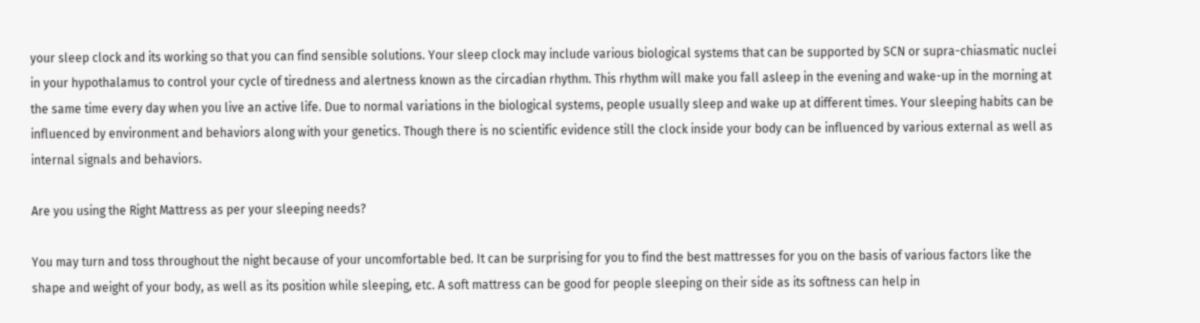your sleep clock and its working so that you can find sensible solutions. Your sleep clock may include various biological systems that can be supported by SCN or supra-chiasmatic nuclei in your hypothalamus to control your cycle of tiredness and alertness known as the circadian rhythm. This rhythm will make you fall asleep in the evening and wake-up in the morning at the same time every day when you live an active life. Due to normal variations in the biological systems, people usually sleep and wake up at different times. Your sleeping habits can be influenced by environment and behaviors along with your genetics. Though there is no scientific evidence still the clock inside your body can be influenced by various external as well as internal signals and behaviors.

Are you using the Right Mattress as per your sleeping needs?

You may turn and toss throughout the night because of your uncomfortable bed. It can be surprising for you to find the best mattresses for you on the basis of various factors like the shape and weight of your body, as well as its position while sleeping, etc. A soft mattress can be good for people sleeping on their side as its softness can help in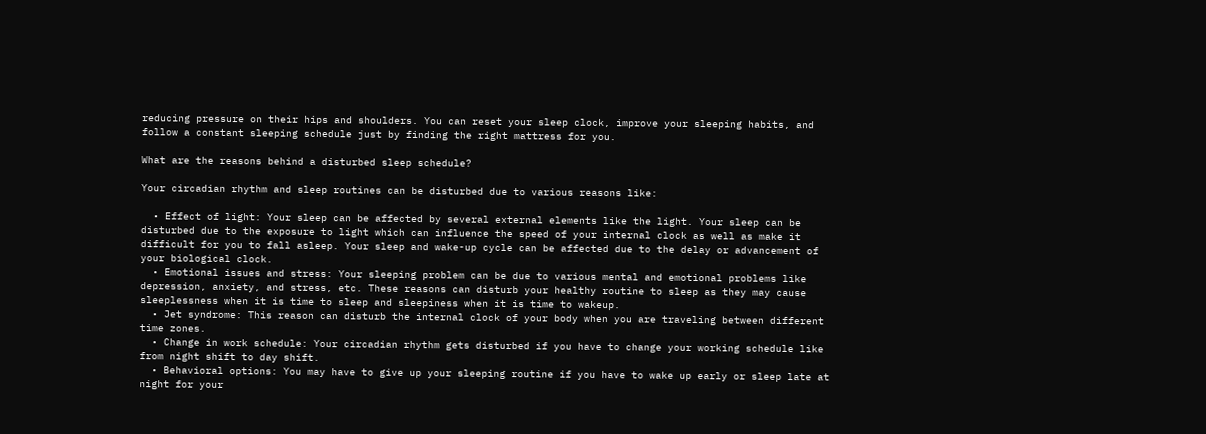reducing pressure on their hips and shoulders. You can reset your sleep clock, improve your sleeping habits, and follow a constant sleeping schedule just by finding the right mattress for you.

What are the reasons behind a disturbed sleep schedule?

Your circadian rhythm and sleep routines can be disturbed due to various reasons like:

  • Effect of light: Your sleep can be affected by several external elements like the light. Your sleep can be disturbed due to the exposure to light which can influence the speed of your internal clock as well as make it difficult for you to fall asleep. Your sleep and wake-up cycle can be affected due to the delay or advancement of your biological clock.
  • Emotional issues and stress: Your sleeping problem can be due to various mental and emotional problems like depression, anxiety, and stress, etc. These reasons can disturb your healthy routine to sleep as they may cause sleeplessness when it is time to sleep and sleepiness when it is time to wakeup.
  • Jet syndrome: This reason can disturb the internal clock of your body when you are traveling between different time zones.
  • Change in work schedule: Your circadian rhythm gets disturbed if you have to change your working schedule like from night shift to day shift.
  • Behavioral options: You may have to give up your sleeping routine if you have to wake up early or sleep late at night for your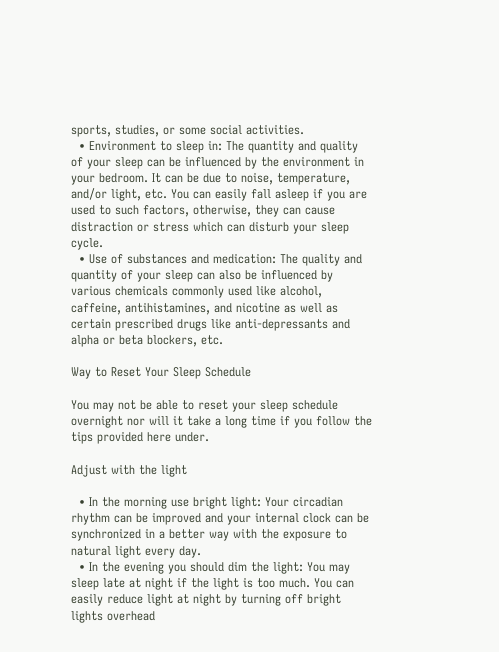sports, studies, or some social activities.
  • Environment to sleep in: The quantity and quality of your sleep can be influenced by the environment in your bedroom. It can be due to noise, temperature, and/or light, etc. You can easily fall asleep if you are used to such factors, otherwise, they can cause distraction or stress which can disturb your sleep cycle.
  • Use of substances and medication: The quality and quantity of your sleep can also be influenced by various chemicals commonly used like alcohol, caffeine, antihistamines, and nicotine as well as certain prescribed drugs like anti-depressants and alpha or beta blockers, etc.

Way to Reset Your Sleep Schedule

You may not be able to reset your sleep schedule overnight nor will it take a long time if you follow the tips provided here under.

Adjust with the light

  • In the morning use bright light: Your circadian rhythm can be improved and your internal clock can be synchronized in a better way with the exposure to natural light every day.
  • In the evening you should dim the light: You may sleep late at night if the light is too much. You can easily reduce light at night by turning off bright lights overhead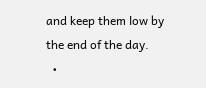and keep them low by the end of the day.
  •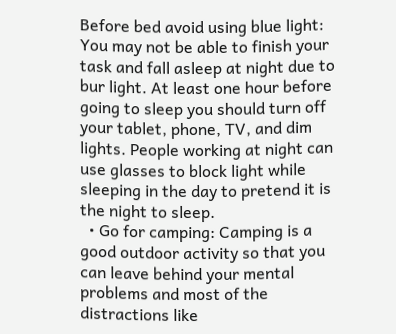Before bed avoid using blue light: You may not be able to finish your task and fall asleep at night due to bur light. At least one hour before going to sleep you should turn off your tablet, phone, TV, and dim lights. People working at night can use glasses to block light while sleeping in the day to pretend it is the night to sleep.
  • Go for camping: Camping is a good outdoor activity so that you can leave behind your mental problems and most of the distractions like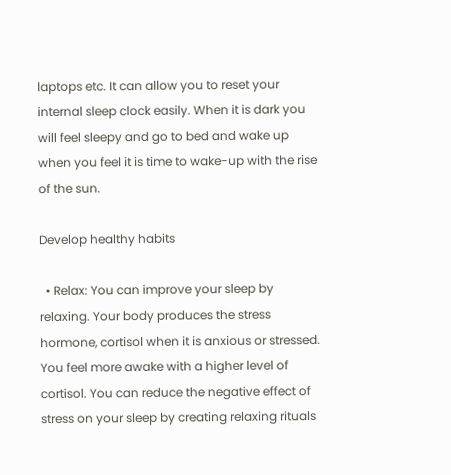laptops etc. It can allow you to reset your internal sleep clock easily. When it is dark you will feel sleepy and go to bed and wake up when you feel it is time to wake-up with the rise of the sun.

Develop healthy habits

  • Relax: You can improve your sleep by relaxing. Your body produces the stress hormone, cortisol when it is anxious or stressed. You feel more awake with a higher level of cortisol. You can reduce the negative effect of stress on your sleep by creating relaxing rituals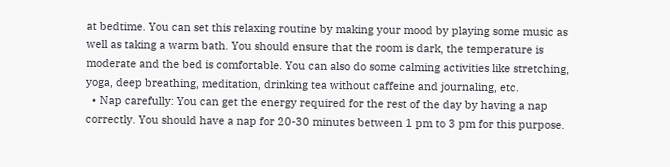at bedtime. You can set this relaxing routine by making your mood by playing some music as well as taking a warm bath. You should ensure that the room is dark, the temperature is moderate and the bed is comfortable. You can also do some calming activities like stretching, yoga, deep breathing, meditation, drinking tea without caffeine and journaling, etc.
  • Nap carefully: You can get the energy required for the rest of the day by having a nap correctly. You should have a nap for 20-30 minutes between 1 pm to 3 pm for this purpose.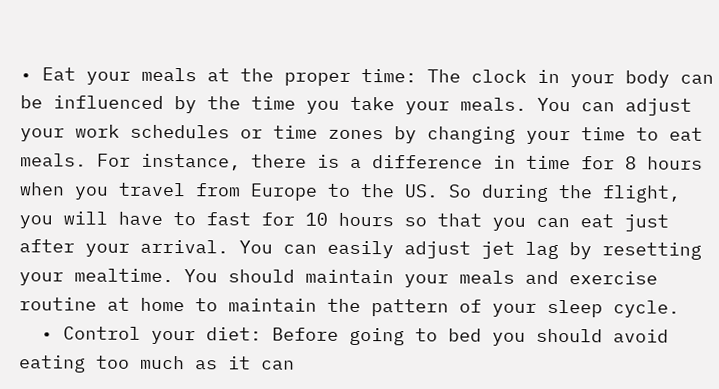• Eat your meals at the proper time: The clock in your body can be influenced by the time you take your meals. You can adjust your work schedules or time zones by changing your time to eat meals. For instance, there is a difference in time for 8 hours when you travel from Europe to the US. So during the flight, you will have to fast for 10 hours so that you can eat just after your arrival. You can easily adjust jet lag by resetting your mealtime. You should maintain your meals and exercise routine at home to maintain the pattern of your sleep cycle.
  • Control your diet: Before going to bed you should avoid eating too much as it can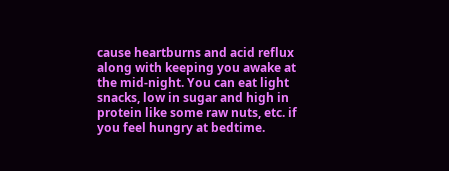cause heartburns and acid reflux along with keeping you awake at the mid-night. You can eat light snacks, low in sugar and high in protein like some raw nuts, etc. if you feel hungry at bedtime.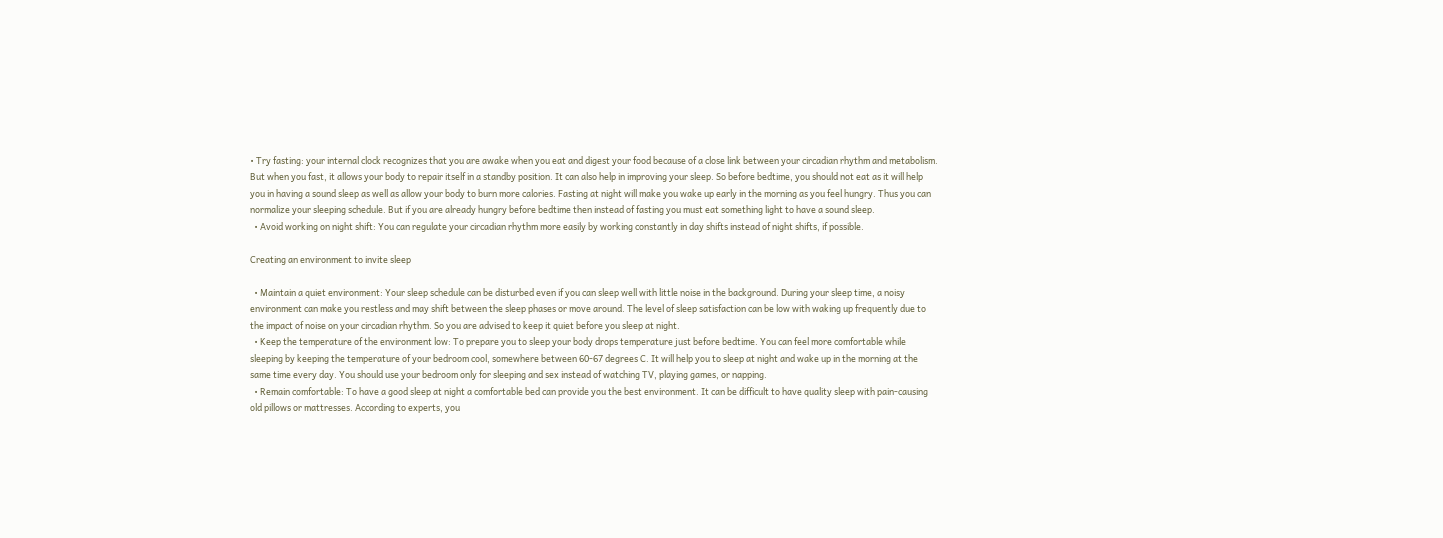• Try fasting: your internal clock recognizes that you are awake when you eat and digest your food because of a close link between your circadian rhythm and metabolism. But when you fast, it allows your body to repair itself in a standby position. It can also help in improving your sleep. So before bedtime, you should not eat as it will help you in having a sound sleep as well as allow your body to burn more calories. Fasting at night will make you wake up early in the morning as you feel hungry. Thus you can normalize your sleeping schedule. But if you are already hungry before bedtime then instead of fasting you must eat something light to have a sound sleep.
  • Avoid working on night shift: You can regulate your circadian rhythm more easily by working constantly in day shifts instead of night shifts, if possible.

Creating an environment to invite sleep

  • Maintain a quiet environment: Your sleep schedule can be disturbed even if you can sleep well with little noise in the background. During your sleep time, a noisy environment can make you restless and may shift between the sleep phases or move around. The level of sleep satisfaction can be low with waking up frequently due to the impact of noise on your circadian rhythm. So you are advised to keep it quiet before you sleep at night.
  • Keep the temperature of the environment low: To prepare you to sleep your body drops temperature just before bedtime. You can feel more comfortable while sleeping by keeping the temperature of your bedroom cool, somewhere between 60-67 degrees C. It will help you to sleep at night and wake up in the morning at the same time every day. You should use your bedroom only for sleeping and sex instead of watching TV, playing games, or napping.
  • Remain comfortable: To have a good sleep at night a comfortable bed can provide you the best environment. It can be difficult to have quality sleep with pain-causing old pillows or mattresses. According to experts, you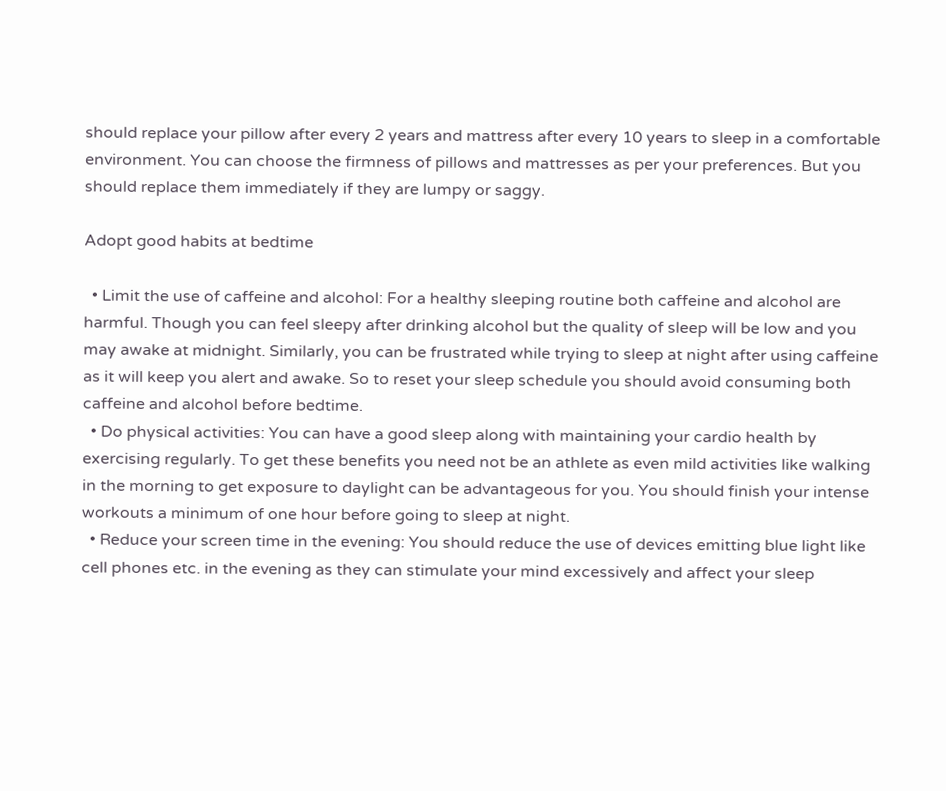should replace your pillow after every 2 years and mattress after every 10 years to sleep in a comfortable environment. You can choose the firmness of pillows and mattresses as per your preferences. But you should replace them immediately if they are lumpy or saggy.

Adopt good habits at bedtime

  • Limit the use of caffeine and alcohol: For a healthy sleeping routine both caffeine and alcohol are harmful. Though you can feel sleepy after drinking alcohol but the quality of sleep will be low and you may awake at midnight. Similarly, you can be frustrated while trying to sleep at night after using caffeine as it will keep you alert and awake. So to reset your sleep schedule you should avoid consuming both caffeine and alcohol before bedtime.
  • Do physical activities: You can have a good sleep along with maintaining your cardio health by exercising regularly. To get these benefits you need not be an athlete as even mild activities like walking in the morning to get exposure to daylight can be advantageous for you. You should finish your intense workouts a minimum of one hour before going to sleep at night.
  • Reduce your screen time in the evening: You should reduce the use of devices emitting blue light like cell phones etc. in the evening as they can stimulate your mind excessively and affect your sleep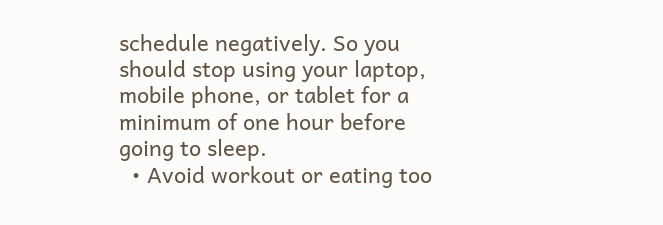schedule negatively. So you should stop using your laptop, mobile phone, or tablet for a minimum of one hour before going to sleep.
  • Avoid workout or eating too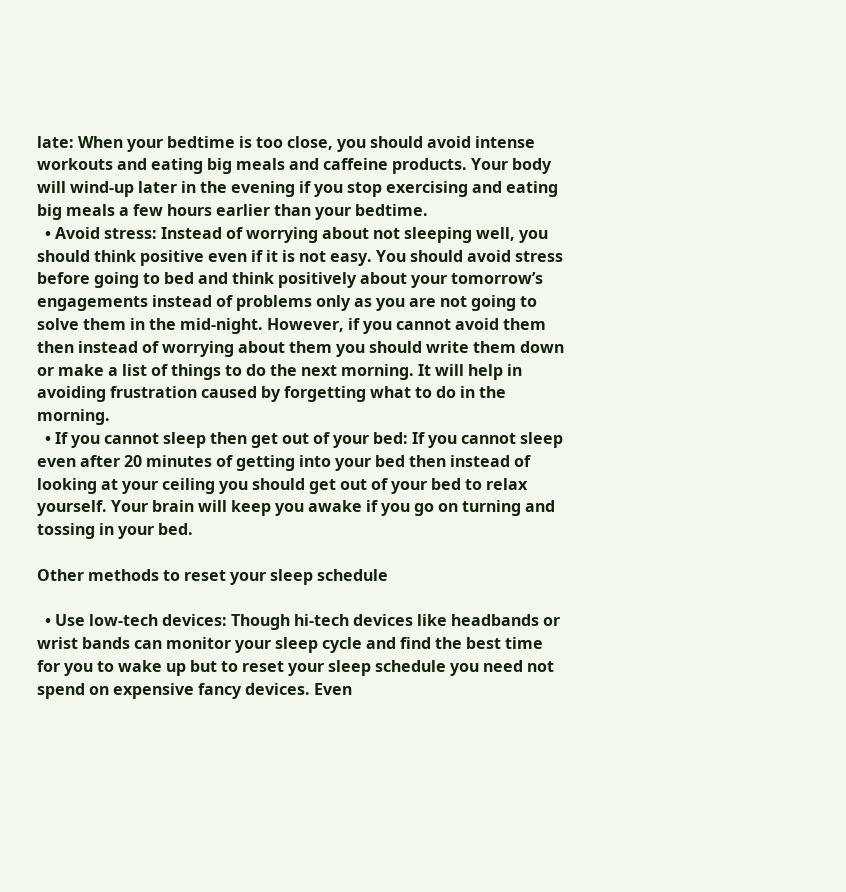late: When your bedtime is too close, you should avoid intense workouts and eating big meals and caffeine products. Your body will wind-up later in the evening if you stop exercising and eating big meals a few hours earlier than your bedtime.
  • Avoid stress: Instead of worrying about not sleeping well, you should think positive even if it is not easy. You should avoid stress before going to bed and think positively about your tomorrow’s engagements instead of problems only as you are not going to solve them in the mid-night. However, if you cannot avoid them then instead of worrying about them you should write them down or make a list of things to do the next morning. It will help in avoiding frustration caused by forgetting what to do in the morning.
  • If you cannot sleep then get out of your bed: If you cannot sleep even after 20 minutes of getting into your bed then instead of looking at your ceiling you should get out of your bed to relax yourself. Your brain will keep you awake if you go on turning and tossing in your bed.

Other methods to reset your sleep schedule

  • Use low-tech devices: Though hi-tech devices like headbands or wrist bands can monitor your sleep cycle and find the best time for you to wake up but to reset your sleep schedule you need not spend on expensive fancy devices. Even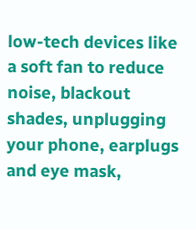low-tech devices like a soft fan to reduce noise, blackout shades, unplugging your phone, earplugs and eye mask,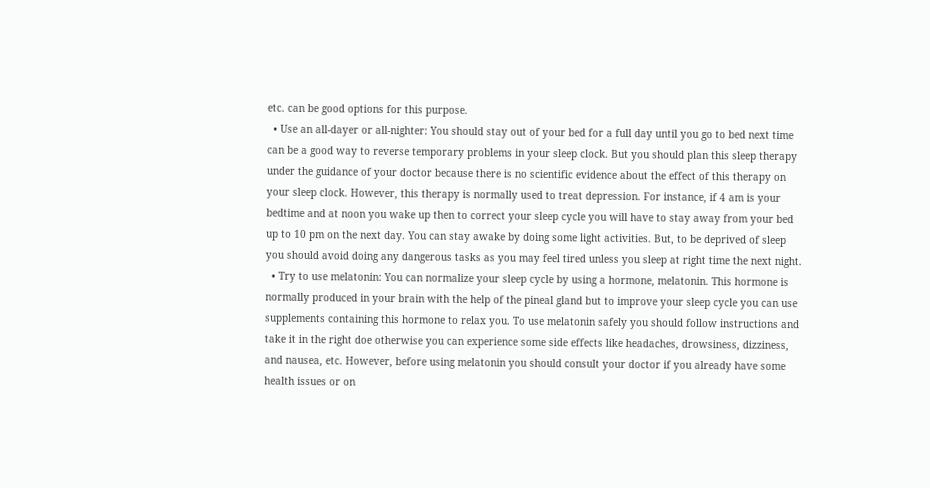etc. can be good options for this purpose.
  • Use an all-dayer or all-nighter: You should stay out of your bed for a full day until you go to bed next time can be a good way to reverse temporary problems in your sleep clock. But you should plan this sleep therapy under the guidance of your doctor because there is no scientific evidence about the effect of this therapy on your sleep clock. However, this therapy is normally used to treat depression. For instance, if 4 am is your bedtime and at noon you wake up then to correct your sleep cycle you will have to stay away from your bed up to 10 pm on the next day. You can stay awake by doing some light activities. But, to be deprived of sleep you should avoid doing any dangerous tasks as you may feel tired unless you sleep at right time the next night.
  • Try to use melatonin: You can normalize your sleep cycle by using a hormone, melatonin. This hormone is normally produced in your brain with the help of the pineal gland but to improve your sleep cycle you can use supplements containing this hormone to relax you. To use melatonin safely you should follow instructions and take it in the right doe otherwise you can experience some side effects like headaches, drowsiness, dizziness, and nausea, etc. However, before using melatonin you should consult your doctor if you already have some health issues or on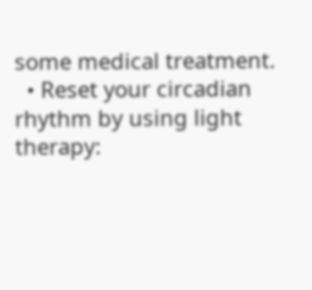some medical treatment.
  • Reset your circadian rhythm by using light therapy: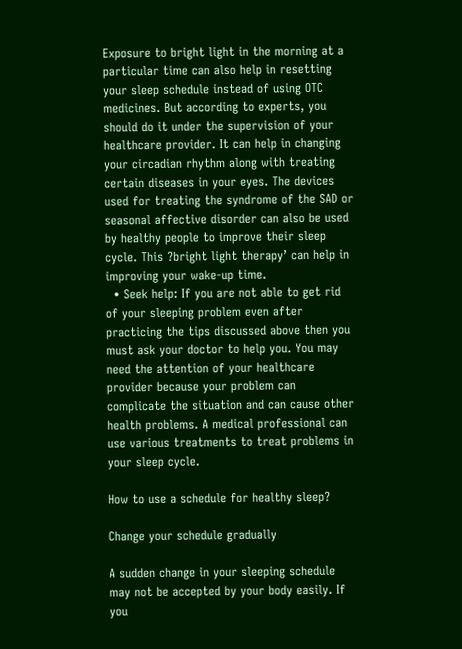Exposure to bright light in the morning at a particular time can also help in resetting your sleep schedule instead of using OTC medicines. But according to experts, you should do it under the supervision of your healthcare provider. It can help in changing your circadian rhythm along with treating certain diseases in your eyes. The devices used for treating the syndrome of the SAD or seasonal affective disorder can also be used by healthy people to improve their sleep cycle. This ?bright light therapy’ can help in improving your wake-up time.
  • Seek help: If you are not able to get rid of your sleeping problem even after practicing the tips discussed above then you must ask your doctor to help you. You may need the attention of your healthcare provider because your problem can complicate the situation and can cause other health problems. A medical professional can use various treatments to treat problems in your sleep cycle.

How to use a schedule for healthy sleep?

Change your schedule gradually

A sudden change in your sleeping schedule may not be accepted by your body easily. If you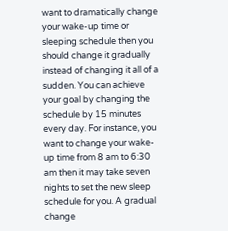want to dramatically change your wake-up time or sleeping schedule then you should change it gradually instead of changing it all of a sudden. You can achieve your goal by changing the schedule by 15 minutes every day. For instance, you want to change your wake-up time from 8 am to 6:30 am then it may take seven nights to set the new sleep schedule for you. A gradual change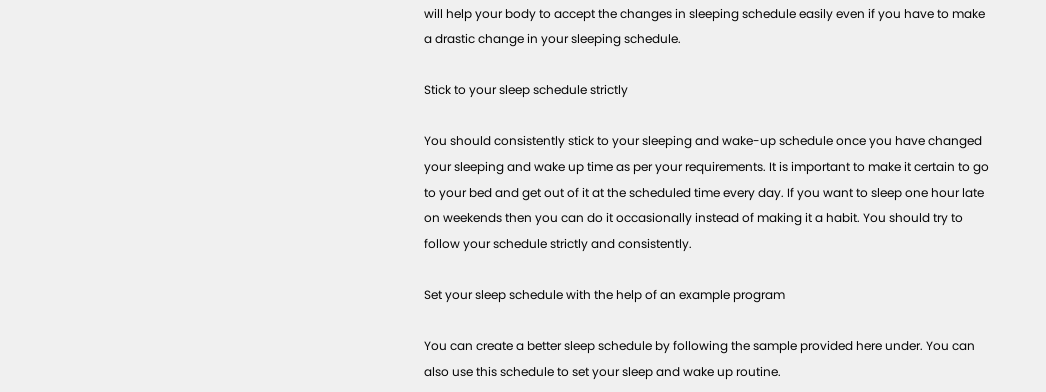will help your body to accept the changes in sleeping schedule easily even if you have to make a drastic change in your sleeping schedule.

Stick to your sleep schedule strictly

You should consistently stick to your sleeping and wake-up schedule once you have changed your sleeping and wake up time as per your requirements. It is important to make it certain to go to your bed and get out of it at the scheduled time every day. If you want to sleep one hour late on weekends then you can do it occasionally instead of making it a habit. You should try to follow your schedule strictly and consistently.

Set your sleep schedule with the help of an example program

You can create a better sleep schedule by following the sample provided here under. You can also use this schedule to set your sleep and wake up routine.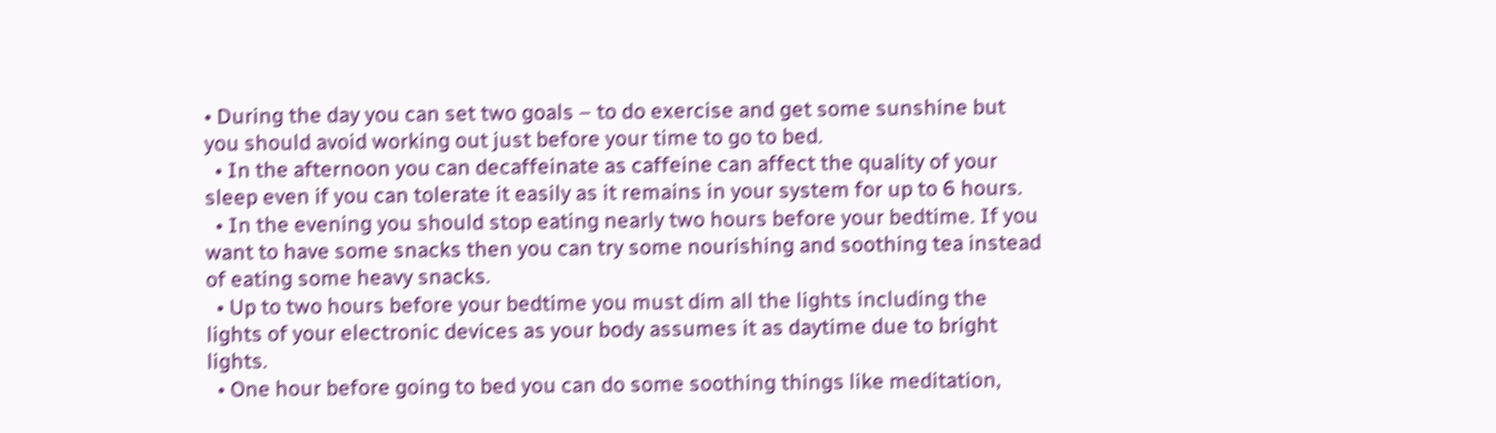• During the day you can set two goals – to do exercise and get some sunshine but you should avoid working out just before your time to go to bed.
  • In the afternoon you can decaffeinate as caffeine can affect the quality of your sleep even if you can tolerate it easily as it remains in your system for up to 6 hours.
  • In the evening you should stop eating nearly two hours before your bedtime. If you want to have some snacks then you can try some nourishing and soothing tea instead of eating some heavy snacks.
  • Up to two hours before your bedtime you must dim all the lights including the lights of your electronic devices as your body assumes it as daytime due to bright lights.
  • One hour before going to bed you can do some soothing things like meditation,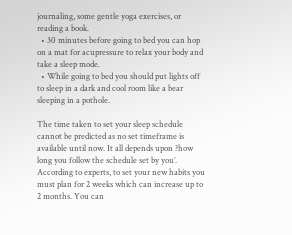journaling, some gentle yoga exercises, or reading a book.
  • 30 minutes before going to bed you can hop on a mat for acupressure to relax your body and take a sleep mode.
  • While going to bed you should put lights off to sleep in a dark and cool room like a bear sleeping in a pothole.

The time taken to set your sleep schedule cannot be predicted as no set timeframe is available until now. It all depends upon ?how long you follow the schedule set by you’. According to experts, to set your new habits you must plan for 2 weeks which can increase up to 2 months. You can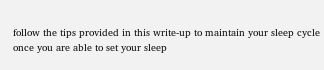follow the tips provided in this write-up to maintain your sleep cycle once you are able to set your sleep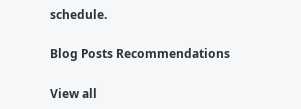schedule.

Blog Posts Recommendations

View all